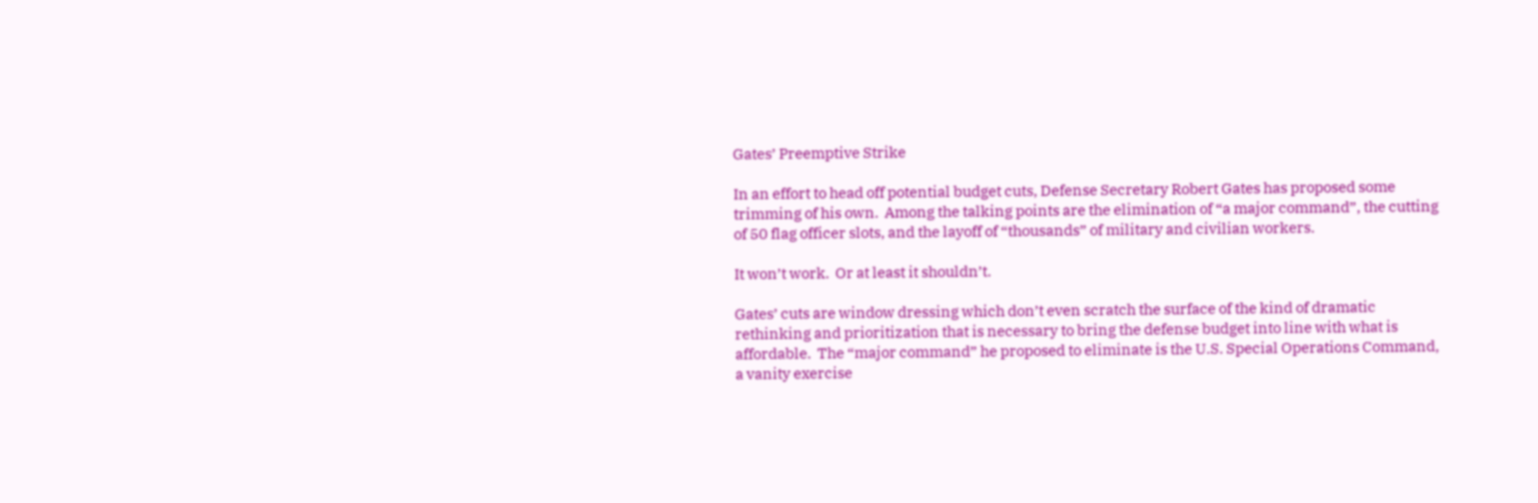Gates’ Preemptive Strike

In an effort to head off potential budget cuts, Defense Secretary Robert Gates has proposed some trimming of his own.  Among the talking points are the elimination of “a major command”, the cutting of 50 flag officer slots, and the layoff of “thousands” of military and civilian workers.

It won’t work.  Or at least it shouldn’t.

Gates’ cuts are window dressing which don’t even scratch the surface of the kind of dramatic rethinking and prioritization that is necessary to bring the defense budget into line with what is affordable.  The “major command” he proposed to eliminate is the U.S. Special Operations Command, a vanity exercise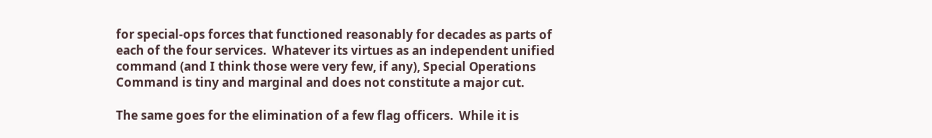for special-ops forces that functioned reasonably for decades as parts of each of the four services.  Whatever its virtues as an independent unified command (and I think those were very few, if any), Special Operations Command is tiny and marginal and does not constitute a major cut.

The same goes for the elimination of a few flag officers.  While it is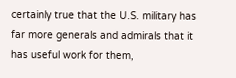certainly true that the U.S. military has far more generals and admirals that it has useful work for them,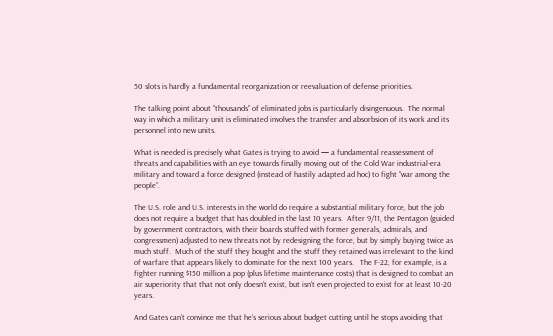50 slots is hardly a fundamental reorganization or reevaluation of defense priorities.

The talking point about “thousands” of eliminated jobs is particularly disingenuous.  The normal way in which a military unit is eliminated involves the transfer and absorbsion of its work and its personnel into new units.

What is needed is precisely what Gates is trying to avoid — a fundamental reassessment of threats and capabilities with an eye towards finally moving out of the Cold War industrial-era military and toward a force designed (instead of hastily adapted ad hoc) to fight “war among the people”.

The U.S. role and U.S. interests in the world do require a substantial military force, but the job does not require a budget that has doubled in the last 10 years.  After 9/11, the Pentagon (guided by government contractors, with their boards stuffed with former generals, admirals, and congressmen) adjusted to new threats not by redesigning the force, but by simply buying twice as much stuff.  Much of the stuff they bought and the stuff they retained was irrelevant to the kind of warfare that appears likely to dominate for the next 100 years.   The F-22, for example, is a fighter running $150 million a pop (plus lifetime maintenance costs) that is designed to combat an air superiority that that not only doesn’t exist, but isn’t even projected to exist for at least 10-20 years.

And Gates can’t convince me that he’s serious about budget cutting until he stops avoiding that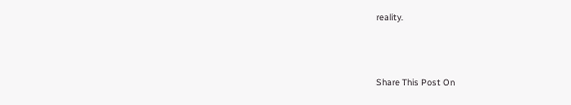reality.



Share This Post On